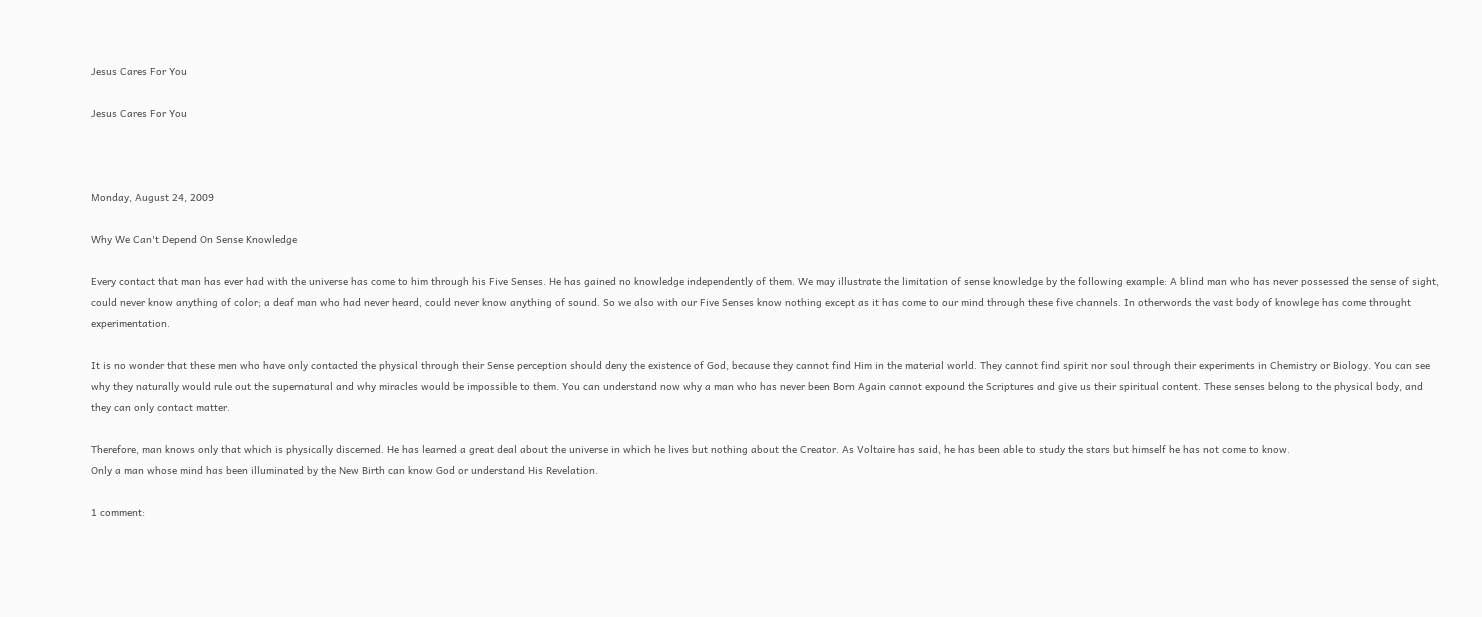Jesus Cares For You

Jesus Cares For You



Monday, August 24, 2009

Why We Can't Depend On Sense Knowledge

Every contact that man has ever had with the universe has come to him through his Five Senses. He has gained no knowledge independently of them. We may illustrate the limitation of sense knowledge by the following example: A blind man who has never possessed the sense of sight, could never know anything of color; a deaf man who had never heard, could never know anything of sound. So we also with our Five Senses know nothing except as it has come to our mind through these five channels. In otherwords the vast body of knowlege has come throught experimentation.

It is no wonder that these men who have only contacted the physical through their Sense perception should deny the existence of God, because they cannot find Him in the material world. They cannot find spirit nor soul through their experiments in Chemistry or Biology. You can see why they naturally would rule out the supernatural and why miracles would be impossible to them. You can understand now why a man who has never been Born Again cannot expound the Scriptures and give us their spiritual content. These senses belong to the physical body, and they can only contact matter.

Therefore, man knows only that which is physically discerned. He has learned a great deal about the universe in which he lives but nothing about the Creator. As Voltaire has said, he has been able to study the stars but himself he has not come to know.
Only a man whose mind has been illuminated by the New Birth can know God or understand His Revelation.

1 comment: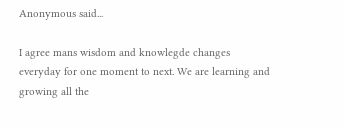Anonymous said...

I agree mans wisdom and knowlegde changes everyday for one moment to next. We are learning and growing all the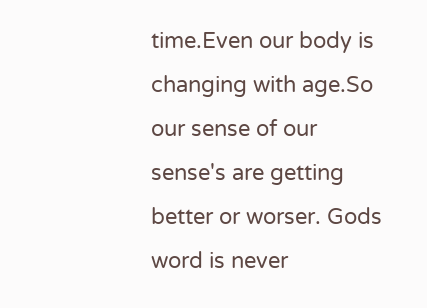time.Even our body is changing with age.So our sense of our sense's are getting better or worser. Gods word is never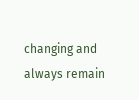changing and always remain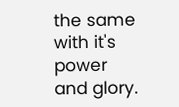the same with it's power and glory.